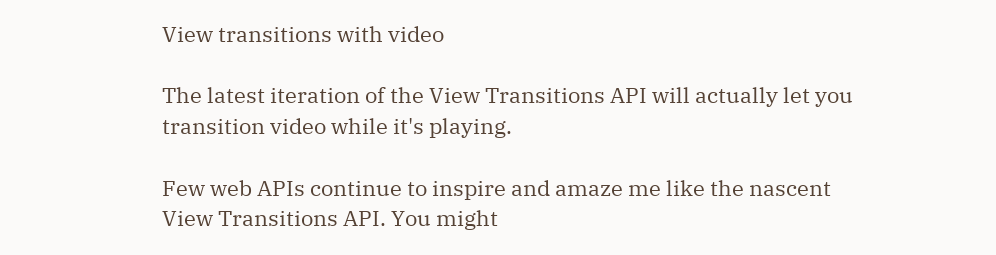View transitions with video

The latest iteration of the View Transitions API will actually let you transition video while it's playing.

Few web APIs continue to inspire and amaze me like the nascent View Transitions API. You might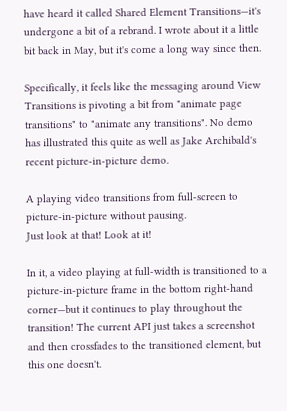have heard it called Shared Element Transitions—it's undergone a bit of a rebrand. I wrote about it a little bit back in May, but it's come a long way since then.

Specifically, it feels like the messaging around View Transitions is pivoting a bit from "animate page transitions" to "animate any transitions". No demo has illustrated this quite as well as Jake Archibald's recent picture-in-picture demo.

A playing video transitions from full-screen to picture-in-picture without pausing.
Just look at that! Look at it!

In it, a video playing at full-width is transitioned to a picture-in-picture frame in the bottom right-hand corner—but it continues to play throughout the transition! The current API just takes a screenshot and then crossfades to the transitioned element, but this one doesn't.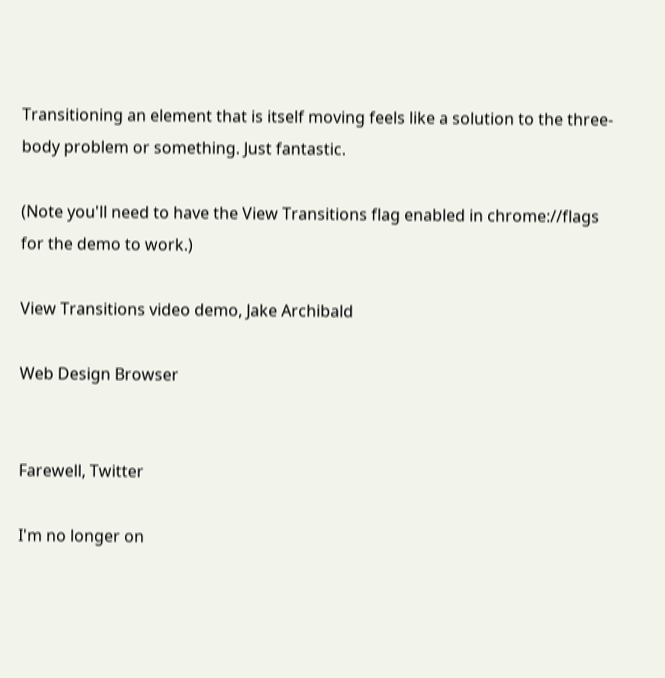Transitioning an element that is itself moving feels like a solution to the three-body problem or something. Just fantastic.

(Note you'll need to have the View Transitions flag enabled in chrome://flags for the demo to work.)

View Transitions video demo, Jake Archibald

Web Design Browser


Farewell, Twitter

I'm no longer on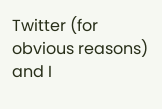Twitter (for obvious reasons) and I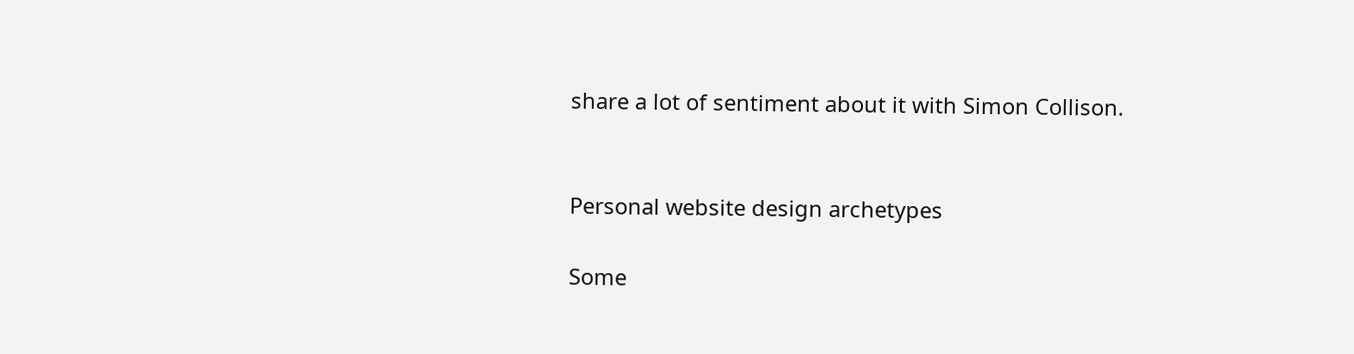share a lot of sentiment about it with Simon Collison.


Personal website design archetypes

Some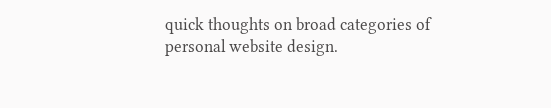quick thoughts on broad categories of personal website design.